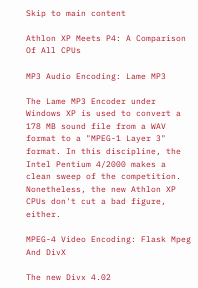Skip to main content

Athlon XP Meets P4: A Comparison Of All CPUs

MP3 Audio Encoding: Lame MP3

The Lame MP3 Encoder under Windows XP is used to convert a 178 MB sound file from a WAV format to a "MPEG-1 Layer 3" format. In this discipline, the Intel Pentium 4/2000 makes a clean sweep of the competition. Nonetheless, the new Athlon XP CPUs don't cut a bad figure, either.

MPEG-4 Video Encoding: Flask Mpeg And DivX

The new Divx 4.02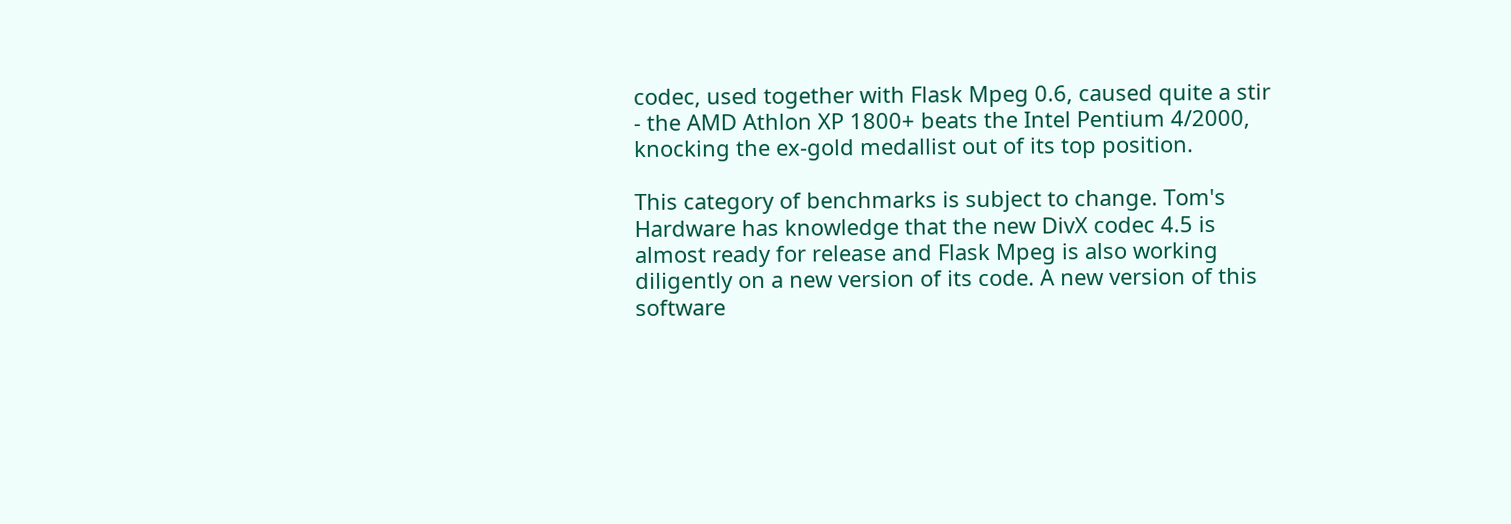codec, used together with Flask Mpeg 0.6, caused quite a stir - the AMD Athlon XP 1800+ beats the Intel Pentium 4/2000, knocking the ex-gold medallist out of its top position.

This category of benchmarks is subject to change. Tom's Hardware has knowledge that the new DivX codec 4.5 is almost ready for release and Flask Mpeg is also working diligently on a new version of its code. A new version of this software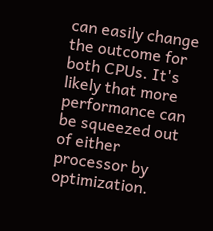can easily change the outcome for both CPUs. It's likely that more performance can be squeezed out of either processor by optimization.